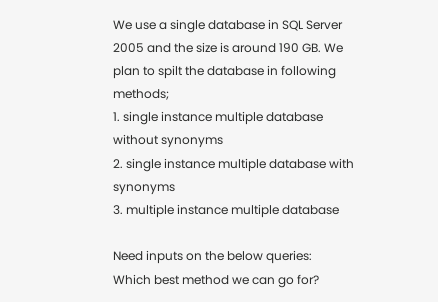We use a single database in SQL Server 2005 and the size is around 190 GB. We plan to spilt the database in following methods;
1. single instance multiple database without synonyms
2. single instance multiple database with synonyms
3. multiple instance multiple database

Need inputs on the below queries:
Which best method we can go for?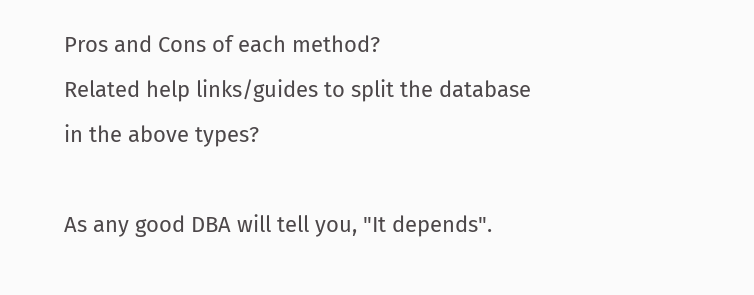Pros and Cons of each method?
Related help links/guides to split the database in the above types?

As any good DBA will tell you, "It depends".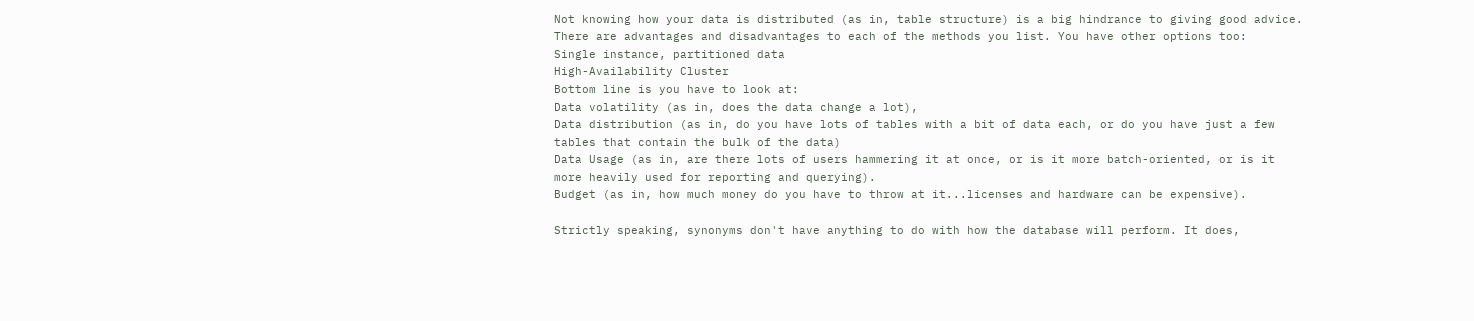Not knowing how your data is distributed (as in, table structure) is a big hindrance to giving good advice. There are advantages and disadvantages to each of the methods you list. You have other options too:
Single instance, partitioned data
High-Availability Cluster
Bottom line is you have to look at:
Data volatility (as in, does the data change a lot),
Data distribution (as in, do you have lots of tables with a bit of data each, or do you have just a few tables that contain the bulk of the data)
Data Usage (as in, are there lots of users hammering it at once, or is it more batch-oriented, or is it more heavily used for reporting and querying).
Budget (as in, how much money do you have to throw at it...licenses and hardware can be expensive).

Strictly speaking, synonyms don't have anything to do with how the database will perform. It does,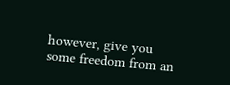however, give you some freedom from an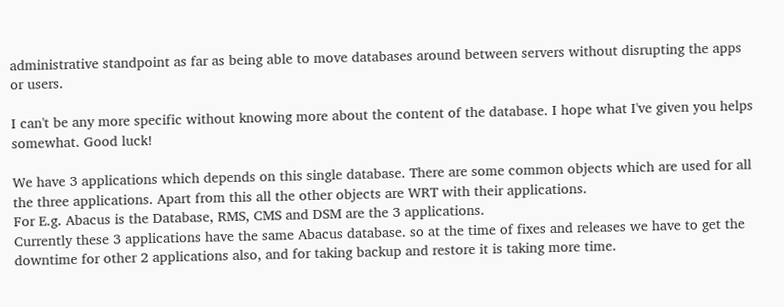administrative standpoint as far as being able to move databases around between servers without disrupting the apps or users.

I can't be any more specific without knowing more about the content of the database. I hope what I've given you helps somewhat. Good luck!

We have 3 applications which depends on this single database. There are some common objects which are used for all the three applications. Apart from this all the other objects are WRT with their applications.
For E.g. Abacus is the Database, RMS, CMS and DSM are the 3 applications.
Currently these 3 applications have the same Abacus database. so at the time of fixes and releases we have to get the downtime for other 2 applications also, and for taking backup and restore it is taking more time.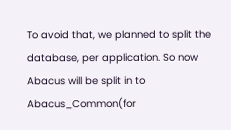To avoid that, we planned to split the database, per application. So now Abacus will be split in to Abacus_Common(for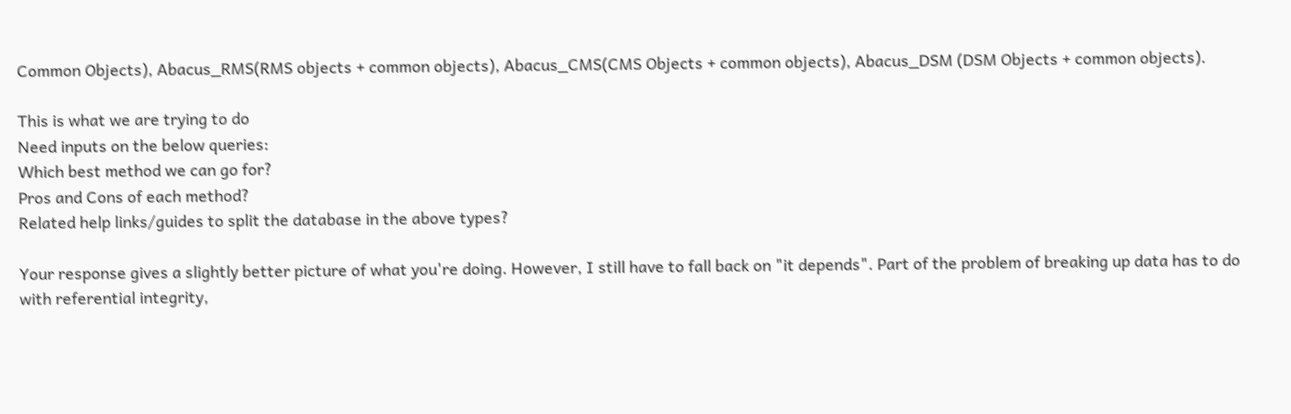Common Objects), Abacus_RMS(RMS objects + common objects), Abacus_CMS(CMS Objects + common objects), Abacus_DSM (DSM Objects + common objects).

This is what we are trying to do
Need inputs on the below queries:
Which best method we can go for?
Pros and Cons of each method?
Related help links/guides to split the database in the above types?

Your response gives a slightly better picture of what you're doing. However, I still have to fall back on "it depends". Part of the problem of breaking up data has to do with referential integrity,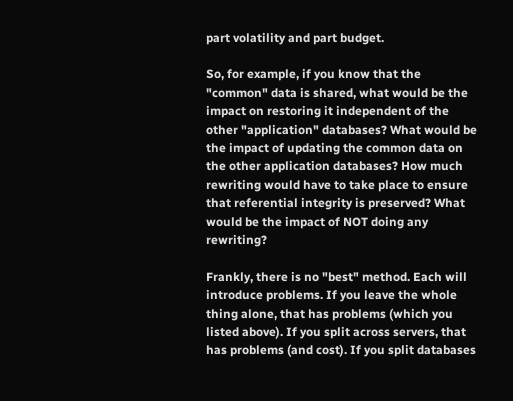part volatility and part budget.

So, for example, if you know that the "common" data is shared, what would be the impact on restoring it independent of the other "application" databases? What would be the impact of updating the common data on the other application databases? How much rewriting would have to take place to ensure that referential integrity is preserved? What would be the impact of NOT doing any rewriting?

Frankly, there is no "best" method. Each will introduce problems. If you leave the whole thing alone, that has problems (which you listed above). If you split across servers, that has problems (and cost). If you split databases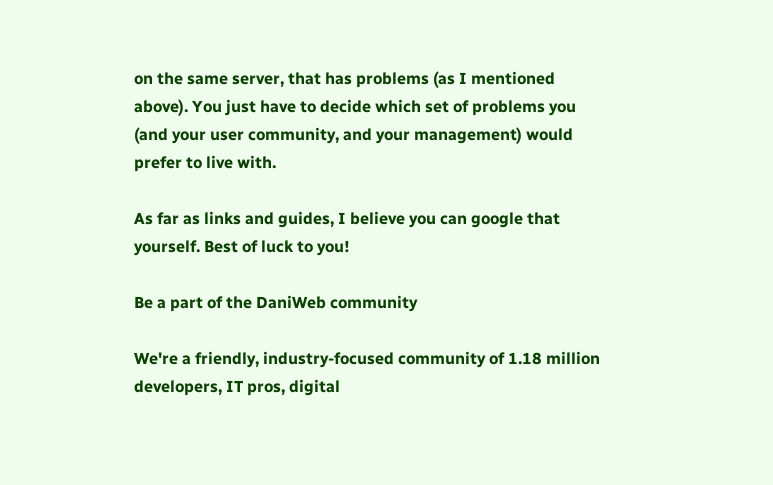on the same server, that has problems (as I mentioned above). You just have to decide which set of problems you (and your user community, and your management) would prefer to live with.

As far as links and guides, I believe you can google that yourself. Best of luck to you!

Be a part of the DaniWeb community

We're a friendly, industry-focused community of 1.18 million developers, IT pros, digital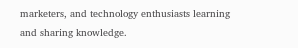marketers, and technology enthusiasts learning and sharing knowledge.